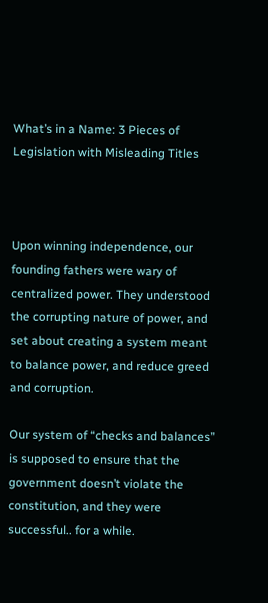What’s in a Name: 3 Pieces of Legislation with Misleading Titles



Upon winning independence, our founding fathers were wary of centralized power. They understood the corrupting nature of power, and set about creating a system meant to balance power, and reduce greed and corruption.

Our system of “checks and balances” is supposed to ensure that the government doesn’t violate the constitution, and they were successful.. for a while.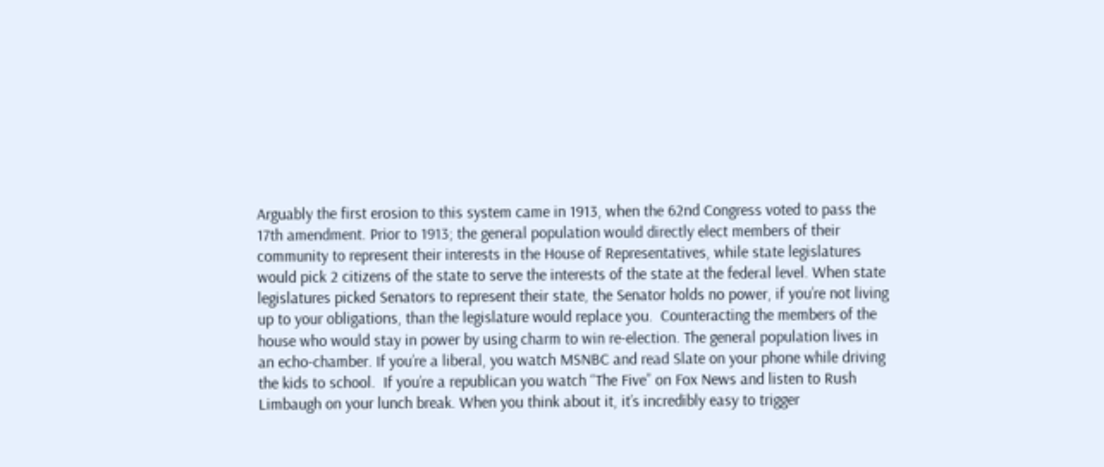Arguably the first erosion to this system came in 1913, when the 62nd Congress voted to pass the 17th amendment. Prior to 1913; the general population would directly elect members of their community to represent their interests in the House of Representatives, while state legislatures would pick 2 citizens of the state to serve the interests of the state at the federal level. When state legislatures picked Senators to represent their state, the Senator holds no power, if you’re not living up to your obligations, than the legislature would replace you.  Counteracting the members of the house who would stay in power by using charm to win re-election. The general population lives in an echo-chamber. If you’re a liberal, you watch MSNBC and read Slate on your phone while driving the kids to school.  If you’re a republican you watch “The Five” on Fox News and listen to Rush Limbaugh on your lunch break. When you think about it, it’s incredibly easy to trigger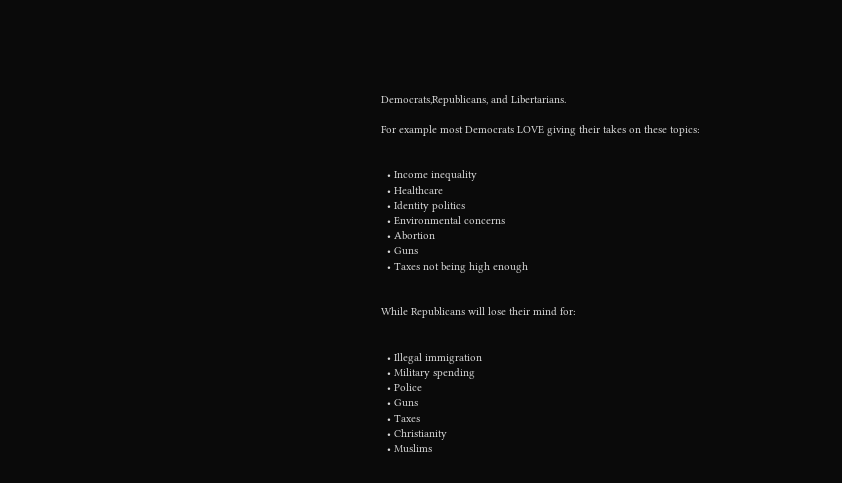Democrats,Republicans, and Libertarians.

For example most Democrats LOVE giving their takes on these topics:


  • Income inequality
  • Healthcare
  • Identity politics
  • Environmental concerns
  • Abortion
  • Guns
  • Taxes not being high enough


While Republicans will lose their mind for:


  • Illegal immigration
  • Military spending
  • Police
  • Guns
  • Taxes
  • Christianity
  • Muslims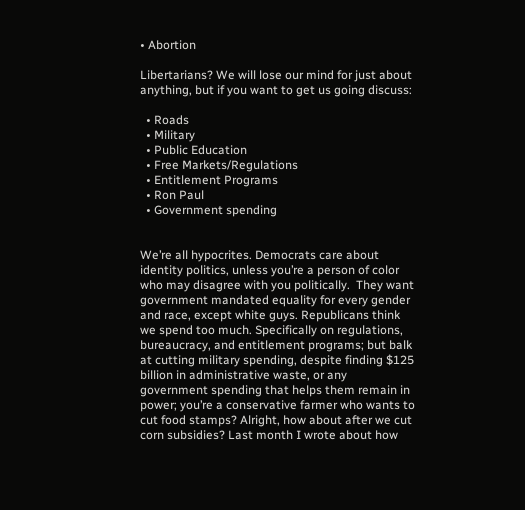• Abortion

Libertarians? We will lose our mind for just about anything, but if you want to get us going discuss:

  • Roads
  • Military
  • Public Education
  • Free Markets/Regulations
  • Entitlement Programs
  • Ron Paul
  • Government spending


We’re all hypocrites. Democrats care about identity politics, unless you’re a person of color who may disagree with you politically.  They want government mandated equality for every gender and race, except white guys. Republicans think we spend too much. Specifically on regulations, bureaucracy, and entitlement programs; but balk at cutting military spending, despite finding $125 billion in administrative waste, or any government spending that helps them remain in power; you’re a conservative farmer who wants to cut food stamps? Alright, how about after we cut corn subsidies? Last month I wrote about how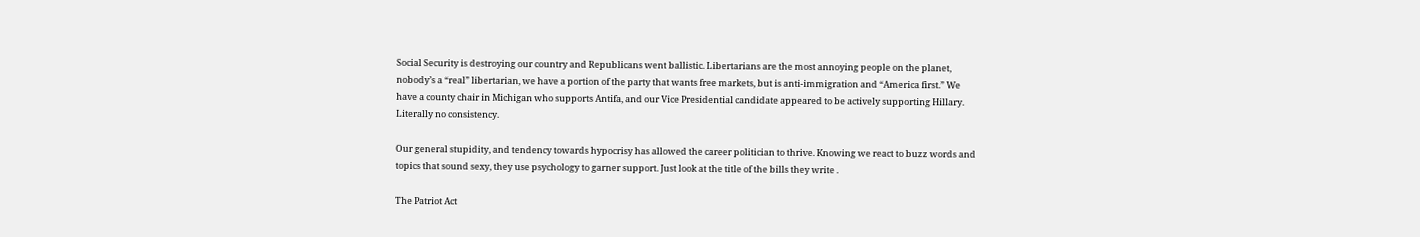Social Security is destroying our country and Republicans went ballistic. Libertarians are the most annoying people on the planet, nobody’s a “real” libertarian, we have a portion of the party that wants free markets, but is anti-immigration and “America first.” We have a county chair in Michigan who supports Antifa, and our Vice Presidential candidate appeared to be actively supporting Hillary. Literally no consistency.

Our general stupidity, and tendency towards hypocrisy has allowed the career politician to thrive. Knowing we react to buzz words and topics that sound sexy, they use psychology to garner support. Just look at the title of the bills they write .

The Patriot Act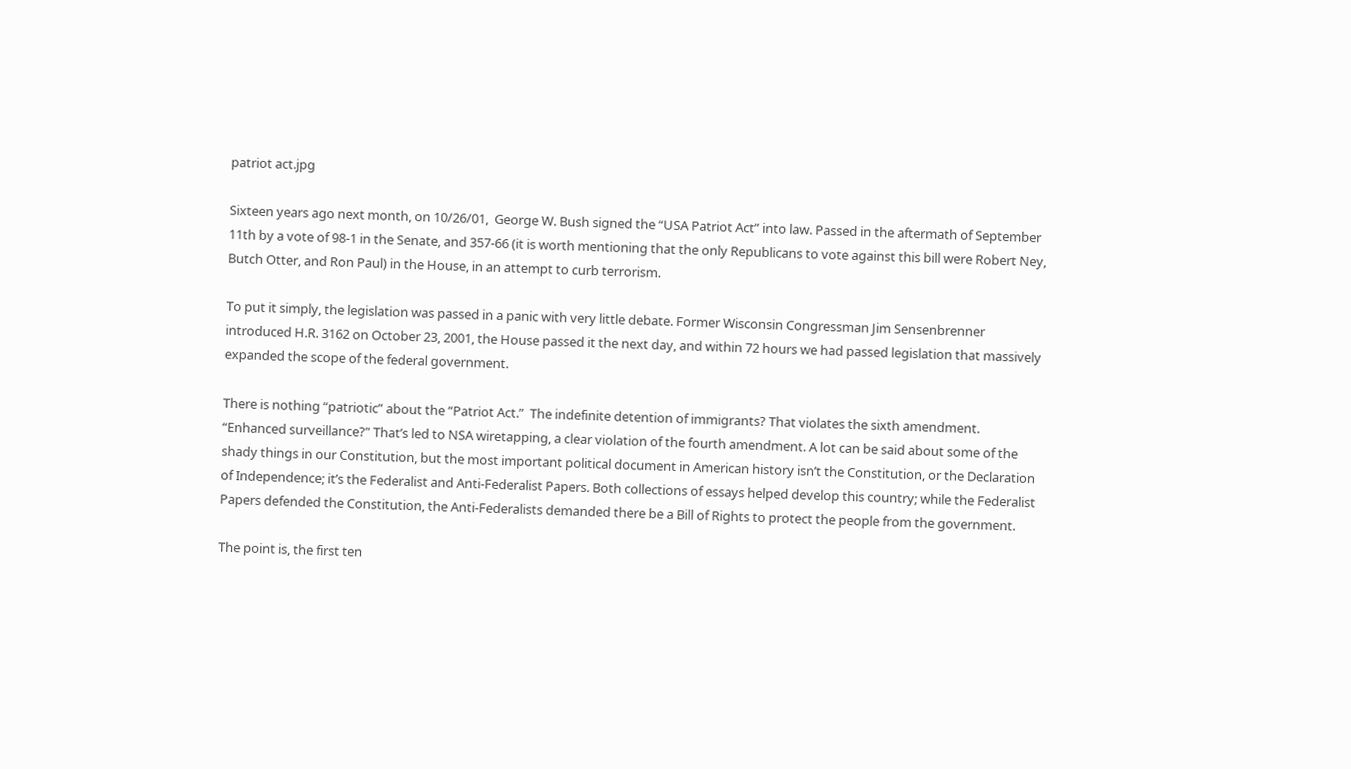patriot act.jpg

Sixteen years ago next month, on 10/26/01,  George W. Bush signed the “USA Patriot Act” into law. Passed in the aftermath of September 11th by a vote of 98-1 in the Senate, and 357-66 (it is worth mentioning that the only Republicans to vote against this bill were Robert Ney, Butch Otter, and Ron Paul) in the House, in an attempt to curb terrorism.

To put it simply, the legislation was passed in a panic with very little debate. Former Wisconsin Congressman Jim Sensenbrenner introduced H.R. 3162 on October 23, 2001, the House passed it the next day, and within 72 hours we had passed legislation that massively expanded the scope of the federal government.

There is nothing “patriotic” about the “Patriot Act.”  The indefinite detention of immigrants? That violates the sixth amendment. “Enhanced surveillance?” That’s led to NSA wiretapping, a clear violation of the fourth amendment. A lot can be said about some of the shady things in our Constitution, but the most important political document in American history isn’t the Constitution, or the Declaration of Independence; it’s the Federalist and Anti-Federalist Papers. Both collections of essays helped develop this country; while the Federalist Papers defended the Constitution, the Anti-Federalists demanded there be a Bill of Rights to protect the people from the government.

The point is, the first ten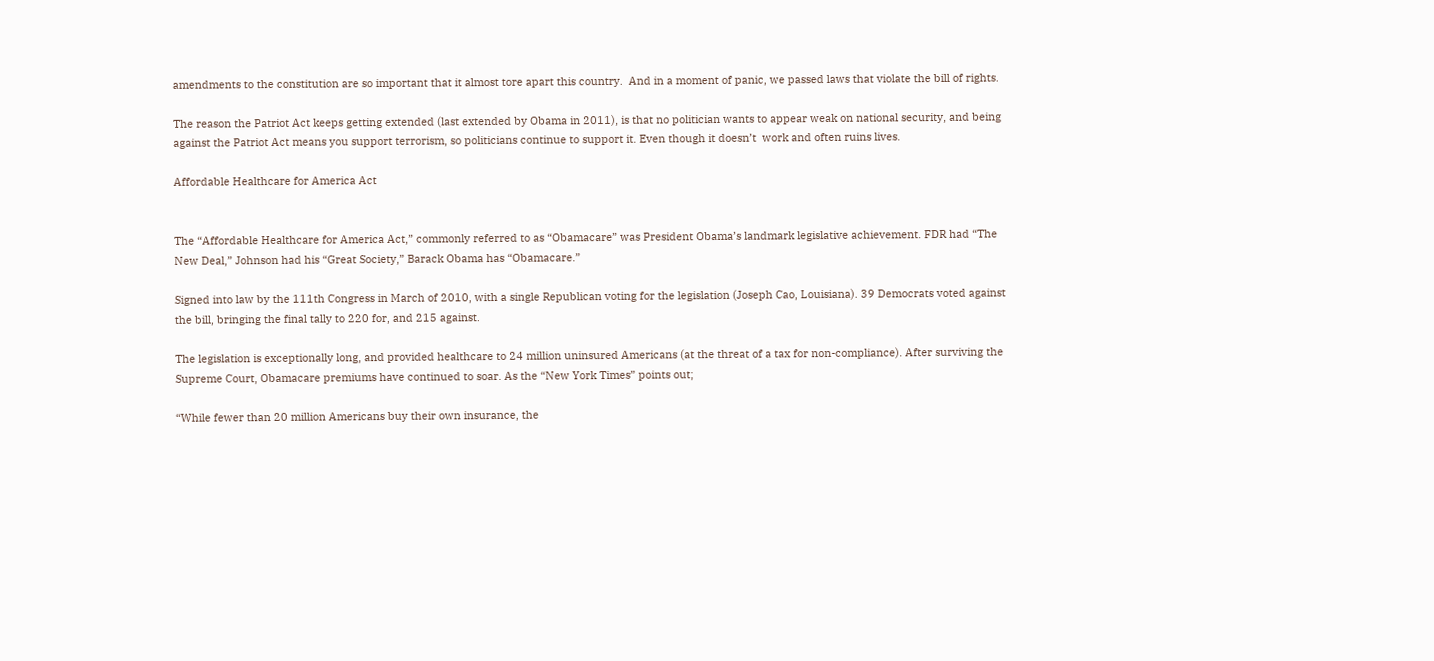amendments to the constitution are so important that it almost tore apart this country.  And in a moment of panic, we passed laws that violate the bill of rights.

The reason the Patriot Act keeps getting extended (last extended by Obama in 2011), is that no politician wants to appear weak on national security, and being against the Patriot Act means you support terrorism, so politicians continue to support it. Even though it doesn’t  work and often ruins lives.

Affordable Healthcare for America Act


The “Affordable Healthcare for America Act,” commonly referred to as “Obamacare” was President Obama’s landmark legislative achievement. FDR had “The New Deal,” Johnson had his “Great Society,” Barack Obama has “Obamacare.”

Signed into law by the 111th Congress in March of 2010, with a single Republican voting for the legislation (Joseph Cao, Louisiana). 39 Democrats voted against the bill, bringing the final tally to 220 for, and 215 against.

The legislation is exceptionally long, and provided healthcare to 24 million uninsured Americans (at the threat of a tax for non-compliance). After surviving the Supreme Court, Obamacare premiums have continued to soar. As the “New York Times” points out;

“While fewer than 20 million Americans buy their own insurance, the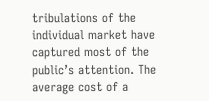tribulations of the individual market have captured most of the public’s attention. The average cost of a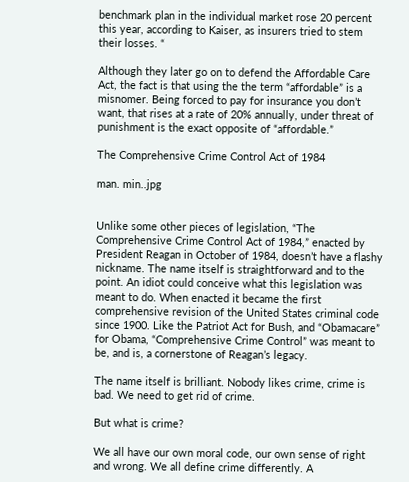benchmark plan in the individual market rose 20 percent this year, according to Kaiser, as insurers tried to stem their losses. “

Although they later go on to defend the Affordable Care Act, the fact is that using the the term “affordable” is a misnomer. Being forced to pay for insurance you don’t want, that rises at a rate of 20% annually, under threat of punishment is the exact opposite of “affordable.”

The Comprehensive Crime Control Act of 1984

man. min..jpg


Unlike some other pieces of legislation, “The Comprehensive Crime Control Act of 1984,” enacted by President Reagan in October of 1984, doesn’t have a flashy nickname. The name itself is straightforward and to the point. An idiot could conceive what this legislation was meant to do. When enacted it became the first comprehensive revision of the United States criminal code since 1900. Like the Patriot Act for Bush, and “Obamacare” for Obama, “Comprehensive Crime Control” was meant to be, and is, a cornerstone of Reagan’s legacy.

The name itself is brilliant. Nobody likes crime, crime is bad. We need to get rid of crime.

But what is crime?

We all have our own moral code, our own sense of right and wrong. We all define crime differently. A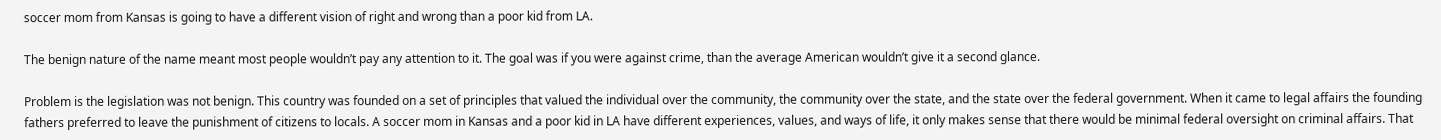soccer mom from Kansas is going to have a different vision of right and wrong than a poor kid from LA.

The benign nature of the name meant most people wouldn’t pay any attention to it. The goal was if you were against crime, than the average American wouldn’t give it a second glance.

Problem is the legislation was not benign. This country was founded on a set of principles that valued the individual over the community, the community over the state, and the state over the federal government. When it came to legal affairs the founding fathers preferred to leave the punishment of citizens to locals. A soccer mom in Kansas and a poor kid in LA have different experiences, values, and ways of life, it only makes sense that there would be minimal federal oversight on criminal affairs. That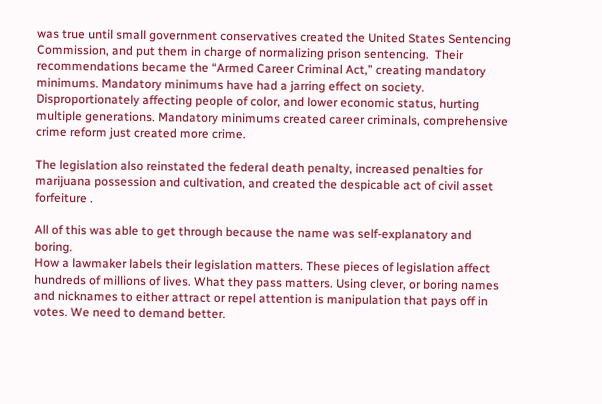was true until small government conservatives created the United States Sentencing Commission, and put them in charge of normalizing prison sentencing.  Their recommendations became the “Armed Career Criminal Act,” creating mandatory minimums. Mandatory minimums have had a jarring effect on society. Disproportionately affecting people of color, and lower economic status, hurting multiple generations. Mandatory minimums created career criminals, comprehensive crime reform just created more crime.

The legislation also reinstated the federal death penalty, increased penalties for marijuana possession and cultivation, and created the despicable act of civil asset forfeiture .

All of this was able to get through because the name was self-explanatory and boring.
How a lawmaker labels their legislation matters. These pieces of legislation affect hundreds of millions of lives. What they pass matters. Using clever, or boring names and nicknames to either attract or repel attention is manipulation that pays off in votes. We need to demand better.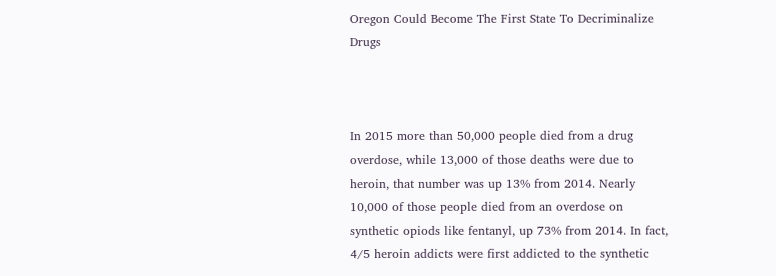Oregon Could Become The First State To Decriminalize Drugs



In 2015 more than 50,000 people died from a drug overdose, while 13,000 of those deaths were due to heroin, that number was up 13% from 2014. Nearly 10,000 of those people died from an overdose on synthetic opiods like fentanyl, up 73% from 2014. In fact, 4/5 heroin addicts were first addicted to the synthetic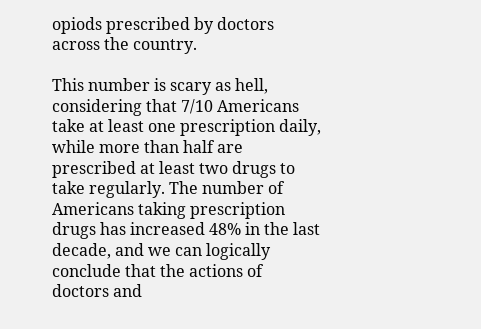opiods prescribed by doctors across the country.

This number is scary as hell, considering that 7/10 Americans take at least one prescription daily, while more than half are prescribed at least two drugs to take regularly. The number of Americans taking prescription drugs has increased 48% in the last decade, and we can logically conclude that the actions of  doctors and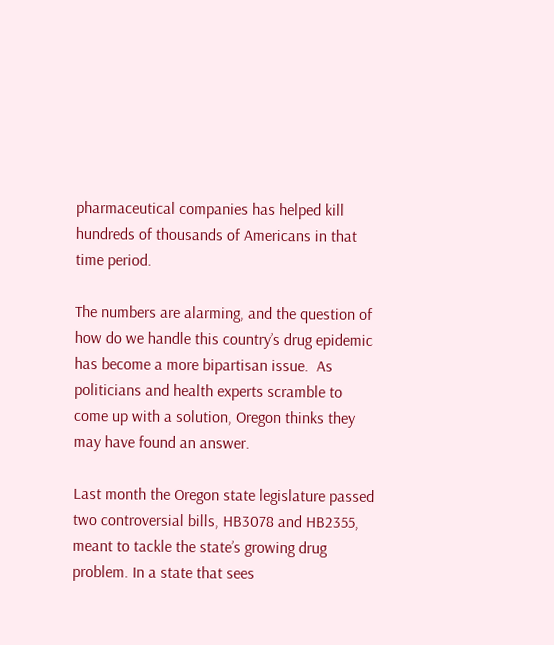pharmaceutical companies has helped kill hundreds of thousands of Americans in that time period.

The numbers are alarming, and the question of how do we handle this country’s drug epidemic has become a more bipartisan issue.  As politicians and health experts scramble to come up with a solution, Oregon thinks they may have found an answer.

Last month the Oregon state legislature passed two controversial bills, HB3078 and HB2355, meant to tackle the state’s growing drug problem. In a state that sees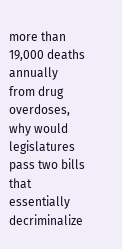more than 19,000 deaths annually from drug overdoses, why would legislatures pass two bills that essentially decriminalize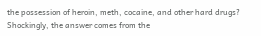the possession of heroin, meth, cocaine, and other hard drugs? Shockingly, the answer comes from the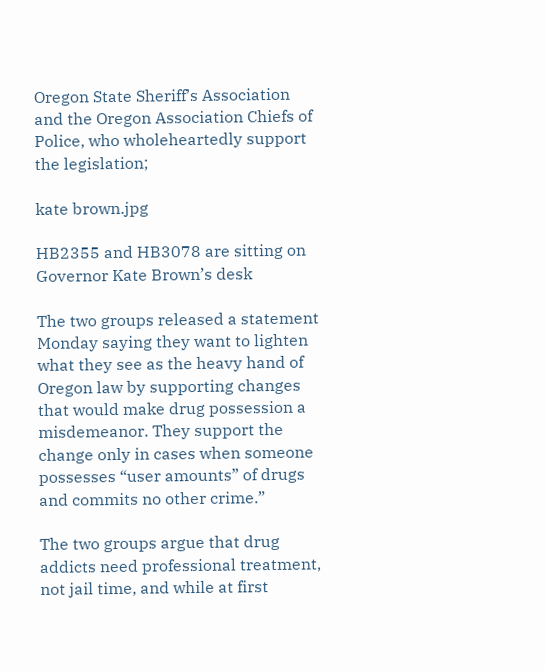Oregon State Sheriff’s Association and the Oregon Association Chiefs of Police, who wholeheartedly support the legislation;

kate brown.jpg

HB2355 and HB3078 are sitting on Governor Kate Brown’s desk

The two groups released a statement Monday saying they want to lighten what they see as the heavy hand of Oregon law by supporting changes that would make drug possession a misdemeanor. They support the change only in cases when someone possesses “user amounts” of drugs and commits no other crime.”

The two groups argue that drug addicts need professional treatment, not jail time, and while at first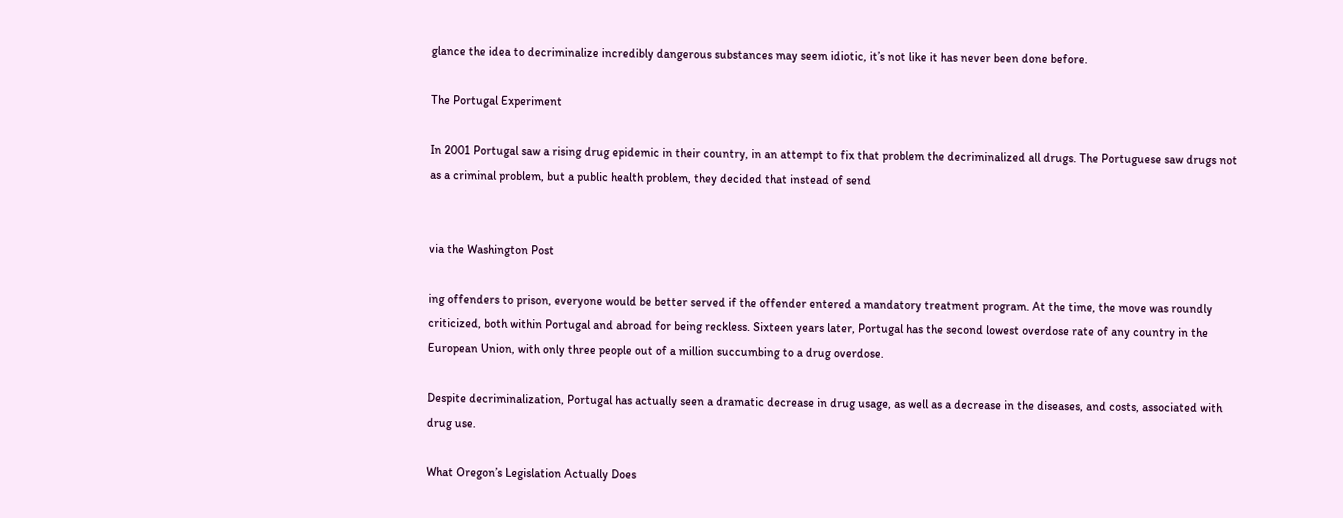glance the idea to decriminalize incredibly dangerous substances may seem idiotic, it’s not like it has never been done before.

The Portugal Experiment

In 2001 Portugal saw a rising drug epidemic in their country, in an attempt to fix that problem the decriminalized all drugs. The Portuguese saw drugs not as a criminal problem, but a public health problem, they decided that instead of send


via the Washington Post

ing offenders to prison, everyone would be better served if the offender entered a mandatory treatment program. At the time, the move was roundly criticized, both within Portugal and abroad for being reckless. Sixteen years later, Portugal has the second lowest overdose rate of any country in the European Union, with only three people out of a million succumbing to a drug overdose.

Despite decriminalization, Portugal has actually seen a dramatic decrease in drug usage, as well as a decrease in the diseases, and costs, associated with drug use.

What Oregon’s Legislation Actually Does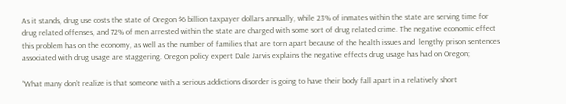As it stands, drug use costs the state of Oregon $6 billion taxpayer dollars annually, while 23% of inmates within the state are serving time for drug related offenses, and 72% of men arrested within the state are charged with some sort of drug related crime. The negative economic effect this problem has on the economy, as well as the number of families that are torn apart because of the health issues and  lengthy prison sentences associated with drug usage are staggering. Oregon policy expert Dale Jarvis explains the negative effects drug usage has had on Oregon;

“What many don’t realize is that someone with a serious addictions disorder is going to have their body fall apart in a relatively short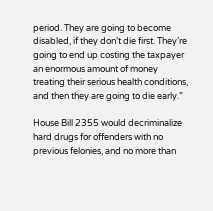period. They are going to become disabled, if they don’t die first. They’re going to end up costing the taxpayer an enormous amount of money treating their serious health conditions, and then they are going to die early.”

House Bill 2355 would decriminalize hard drugs for offenders with no previous felonies, and no more than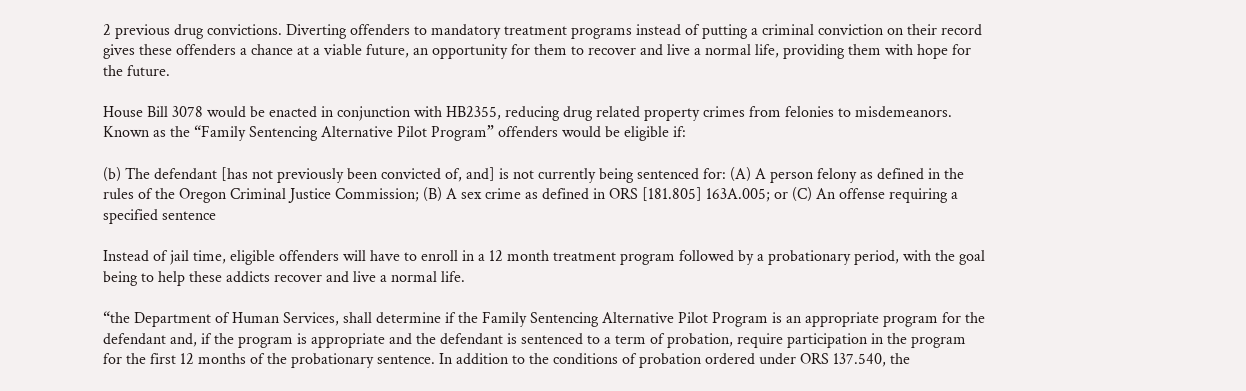2 previous drug convictions. Diverting offenders to mandatory treatment programs instead of putting a criminal conviction on their record gives these offenders a chance at a viable future, an opportunity for them to recover and live a normal life, providing them with hope for the future.

House Bill 3078 would be enacted in conjunction with HB2355, reducing drug related property crimes from felonies to misdemeanors. Known as the “Family Sentencing Alternative Pilot Program” offenders would be eligible if:

(b) The defendant [has not previously been convicted of, and] is not currently being sentenced for: (A) A person felony as defined in the rules of the Oregon Criminal Justice Commission; (B) A sex crime as defined in ORS [181.805] 163A.005; or (C) An offense requiring a specified sentence

Instead of jail time, eligible offenders will have to enroll in a 12 month treatment program followed by a probationary period, with the goal being to help these addicts recover and live a normal life.

“the Department of Human Services, shall determine if the Family Sentencing Alternative Pilot Program is an appropriate program for the defendant and, if the program is appropriate and the defendant is sentenced to a term of probation, require participation in the program for the first 12 months of the probationary sentence. In addition to the conditions of probation ordered under ORS 137.540, the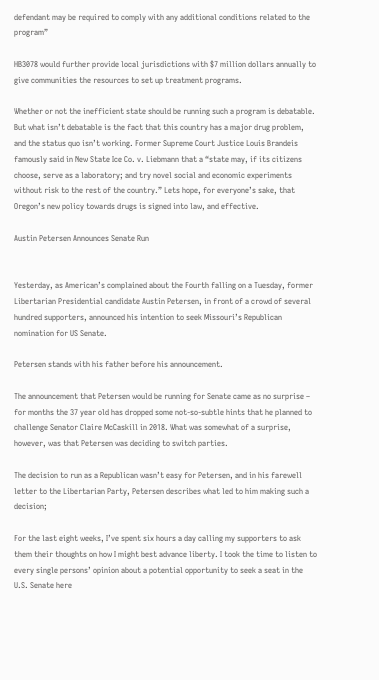defendant may be required to comply with any additional conditions related to the program”

HB3078 would further provide local jurisdictions with $7 million dollars annually to give communities the resources to set up treatment programs.

Whether or not the inefficient state should be running such a program is debatable. But what isn’t debatable is the fact that this country has a major drug problem, and the status quo isn’t working. Former Supreme Court Justice Louis Brandeis famously said in New State Ice Co. v. Liebmann that a “state may, if its citizens choose, serve as a laboratory; and try novel social and economic experiments without risk to the rest of the country.” Lets hope, for everyone’s sake, that Oregon’s new policy towards drugs is signed into law, and effective.

Austin Petersen Announces Senate Run


Yesterday, as American’s complained about the Fourth falling on a Tuesday, former Libertarian Presidential candidate Austin Petersen, in front of a crowd of several hundred supporters, announced his intention to seek Missouri’s Republican nomination for US Senate.

Petersen stands with his father before his announcement.

The announcement that Petersen would be running for Senate came as no surprise – for months the 37 year old has dropped some not-so-subtle hints that he planned to challenge Senator Claire McCaskill in 2018. What was somewhat of a surprise, however, was that Petersen was deciding to switch parties.

The decision to run as a Republican wasn’t easy for Petersen, and in his farewell letter to the Libertarian Party, Petersen describes what led to him making such a decision;

For the last eight weeks, I’ve spent six hours a day calling my supporters to ask them their thoughts on how I might best advance liberty. I took the time to listen to every single persons’ opinion about a potential opportunity to seek a seat in the U.S. Senate here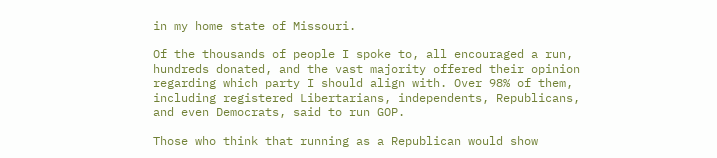in my home state of Missouri.

Of the thousands of people I spoke to, all encouraged a run, hundreds donated, and the vast majority offered their opinion regarding which party I should align with. Over 98% of them, including registered Libertarians, independents, Republicans, and even Democrats, said to run GOP.

Those who think that running as a Republican would show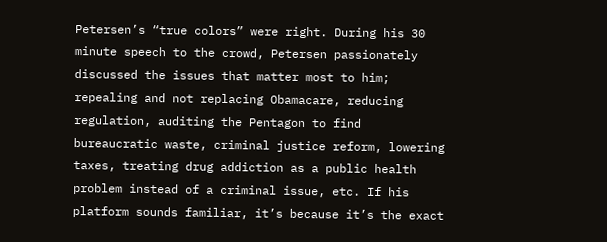Petersen’s “true colors” were right. During his 30 minute speech to the crowd, Petersen passionately discussed the issues that matter most to him; repealing and not replacing Obamacare, reducing regulation, auditing the Pentagon to find bureaucratic waste, criminal justice reform, lowering taxes, treating drug addiction as a public health problem instead of a criminal issue, etc. If his platform sounds familiar, it’s because it’s the exact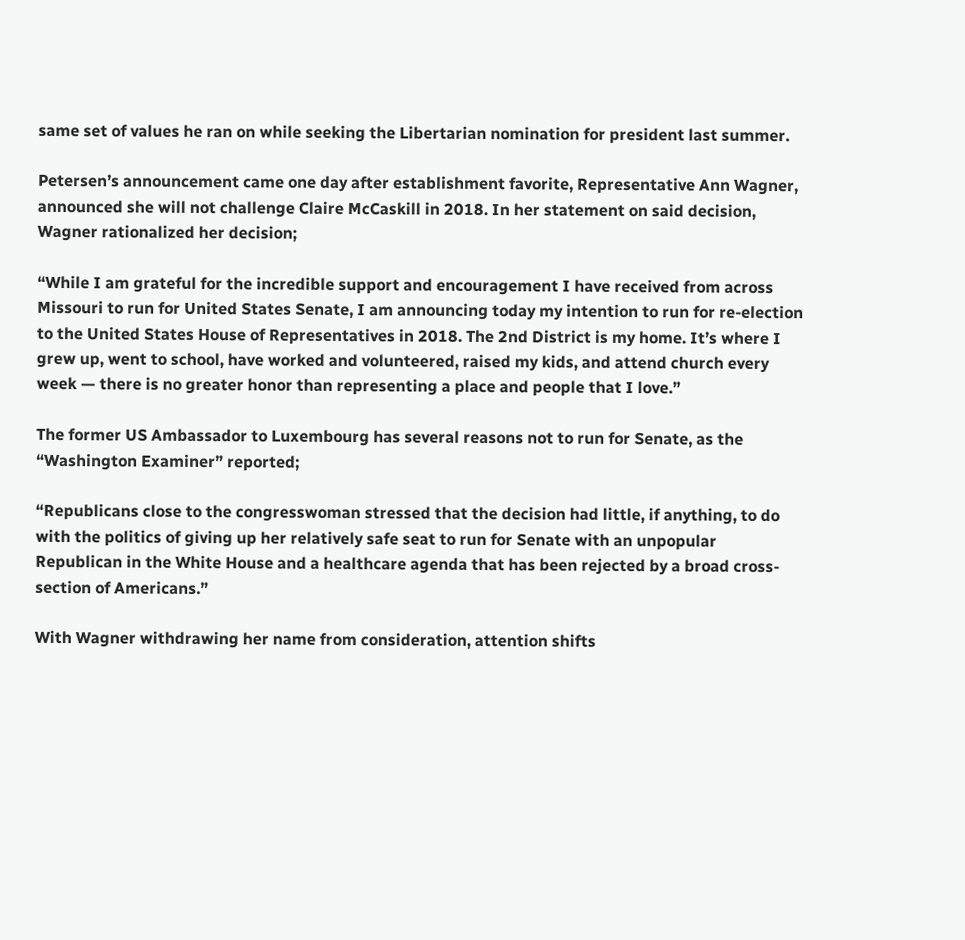same set of values he ran on while seeking the Libertarian nomination for president last summer.

Petersen’s announcement came one day after establishment favorite, Representative Ann Wagner, announced she will not challenge Claire McCaskill in 2018. In her statement on said decision, Wagner rationalized her decision;

“While I am grateful for the incredible support and encouragement I have received from across Missouri to run for United States Senate, I am announcing today my intention to run for re-election to the United States House of Representatives in 2018. The 2nd District is my home. It’s where I grew up, went to school, have worked and volunteered, raised my kids, and attend church every week — there is no greater honor than representing a place and people that I love.”

The former US Ambassador to Luxembourg has several reasons not to run for Senate, as the “Washington Examiner” reported;

“Republicans close to the congresswoman stressed that the decision had little, if anything, to do with the politics of giving up her relatively safe seat to run for Senate with an unpopular Republican in the White House and a healthcare agenda that has been rejected by a broad cross-section of Americans.”

With Wagner withdrawing her name from consideration, attention shifts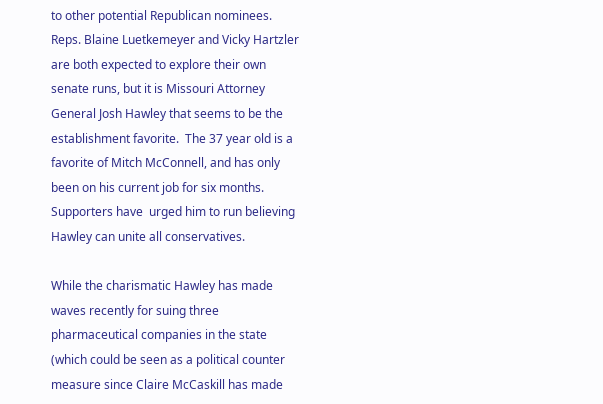to other potential Republican nominees. Reps. Blaine Luetkemeyer and Vicky Hartzler are both expected to explore their own senate runs, but it is Missouri Attorney General Josh Hawley that seems to be the establishment favorite.  The 37 year old is a favorite of Mitch McConnell, and has only been on his current job for six months. Supporters have  urged him to run believing Hawley can unite all conservatives.

While the charismatic Hawley has made waves recently for suing three pharmaceutical companies in the state (which could be seen as a political counter measure since Claire McCaskill has made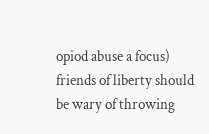opiod abuse a focus) friends of liberty should be wary of throwing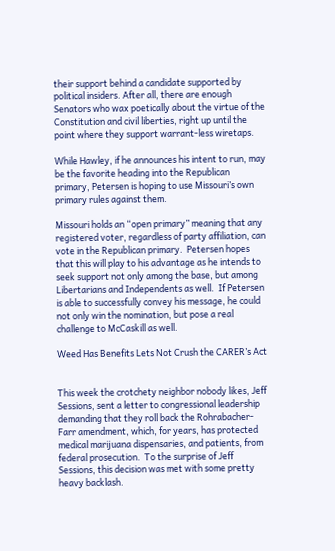their support behind a candidate supported by political insiders. After all, there are enough Senators who wax poetically about the virtue of the Constitution and civil liberties, right up until the point where they support warrant-less wiretaps.

While Hawley, if he announces his intent to run, may be the favorite heading into the Republican primary, Petersen is hoping to use Missouri’s own primary rules against them.

Missouri holds an “open primary” meaning that any registered voter, regardless of party affiliation, can vote in the Republican primary.  Petersen hopes that this will play to his advantage as he intends to seek support not only among the base, but among Libertarians and Independents as well.  If Petersen is able to successfully convey his message, he could not only win the nomination, but pose a real challenge to McCaskill as well.

Weed Has Benefits Lets Not Crush the CARER’s Act


This week the crotchety neighbor nobody likes, Jeff Sessions, sent a letter to congressional leadership demanding that they roll back the Rohrabacher-Farr amendment, which, for years, has protected medical marijuana dispensaries, and patients, from federal prosecution.  To the surprise of Jeff Sessions, this decision was met with some pretty heavy backlash.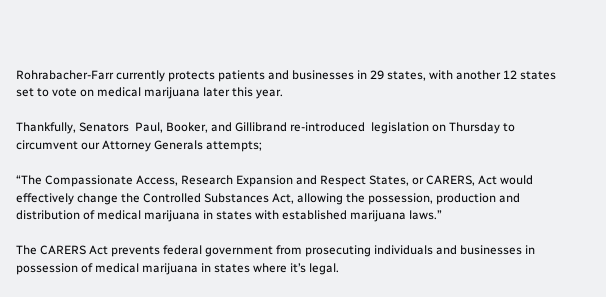Rohrabacher-Farr currently protects patients and businesses in 29 states, with another 12 states set to vote on medical marijuana later this year.

Thankfully, Senators  Paul, Booker, and Gillibrand re-introduced  legislation on Thursday to circumvent our Attorney Generals attempts;

“The Compassionate Access, Research Expansion and Respect States, or CARERS, Act would effectively change the Controlled Substances Act, allowing the possession, production and distribution of medical marijuana in states with established marijuana laws.”

The CARERS Act prevents federal government from prosecuting individuals and businesses in possession of medical marijuana in states where it’s legal.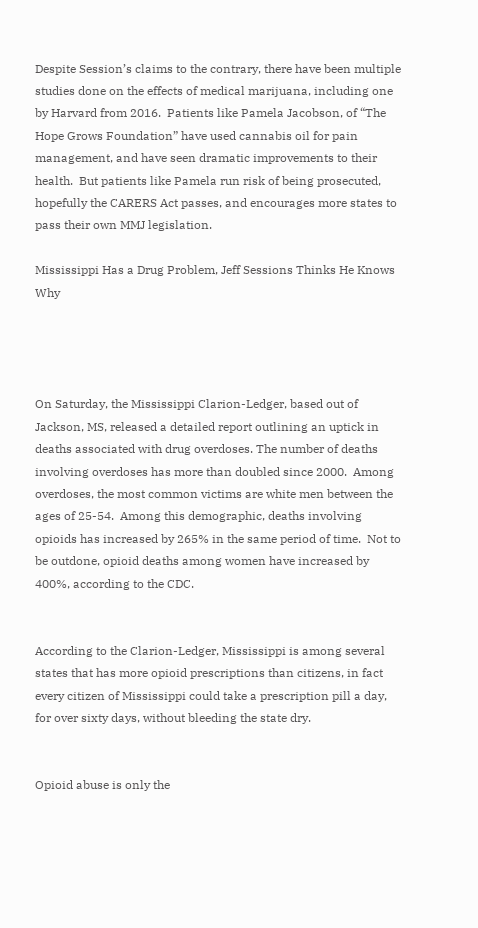Despite Session’s claims to the contrary, there have been multiple studies done on the effects of medical marijuana, including one by Harvard from 2016.  Patients like Pamela Jacobson, of “The Hope Grows Foundation” have used cannabis oil for pain management, and have seen dramatic improvements to their health.  But patients like Pamela run risk of being prosecuted, hopefully the CARERS Act passes, and encourages more states to pass their own MMJ legislation.

Mississippi Has a Drug Problem, Jeff Sessions Thinks He Knows Why




On Saturday, the Mississippi Clarion-Ledger, based out of Jackson, MS, released a detailed report outlining an uptick in deaths associated with drug overdoses. The number of deaths involving overdoses has more than doubled since 2000.  Among overdoses, the most common victims are white men between the ages of 25-54.  Among this demographic, deaths involving opioids has increased by 265% in the same period of time.  Not to be outdone, opioid deaths among women have increased by 400%, according to the CDC.


According to the Clarion-Ledger, Mississippi is among several states that has more opioid prescriptions than citizens, in fact every citizen of Mississippi could take a prescription pill a day, for over sixty days, without bleeding the state dry.


Opioid abuse is only the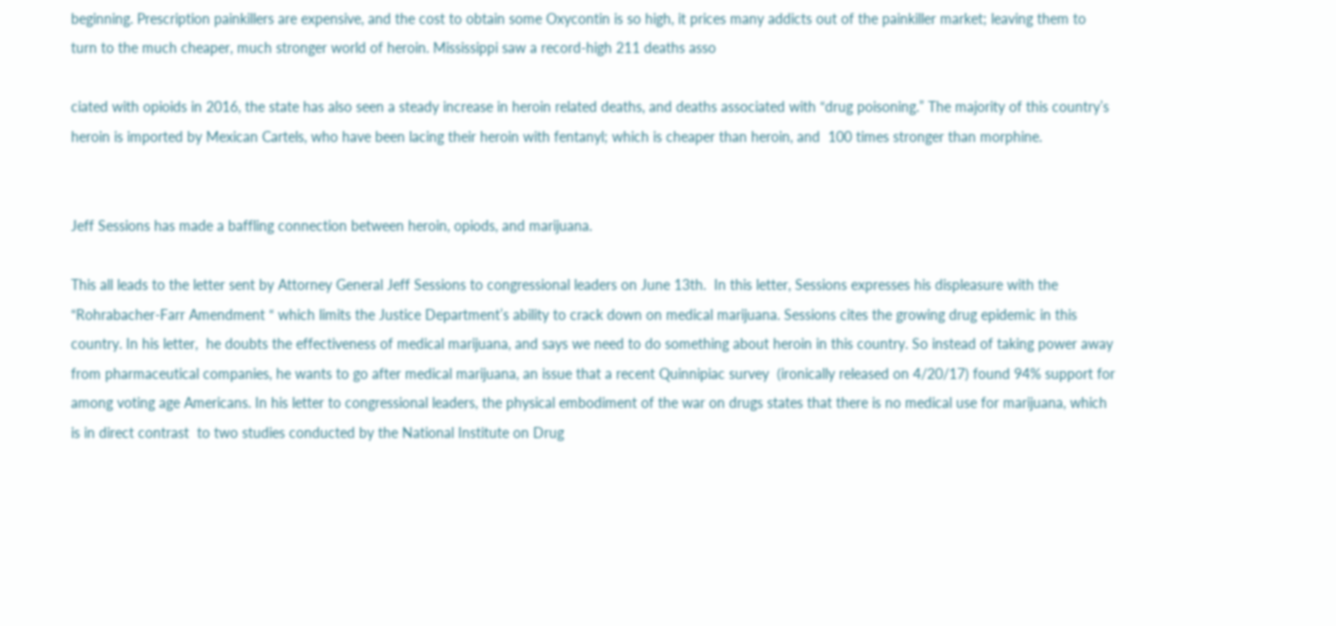beginning. Prescription painkillers are expensive, and the cost to obtain some Oxycontin is so high, it prices many addicts out of the painkiller market; leaving them to turn to the much cheaper, much stronger world of heroin. Mississippi saw a record-high 211 deaths asso

ciated with opioids in 2016, the state has also seen a steady increase in heroin related deaths, and deaths associated with “drug poisoning.” The majority of this country’s heroin is imported by Mexican Cartels, who have been lacing their heroin with fentanyl; which is cheaper than heroin, and  100 times stronger than morphine.


Jeff Sessions has made a baffling connection between heroin, opiods, and marijuana.

This all leads to the letter sent by Attorney General Jeff Sessions to congressional leaders on June 13th.  In this letter, Sessions expresses his displeasure with the “Rohrabacher-Farr Amendment “ which limits the Justice Department’s ability to crack down on medical marijuana. Sessions cites the growing drug epidemic in this country. In his letter,  he doubts the effectiveness of medical marijuana, and says we need to do something about heroin in this country. So instead of taking power away from pharmaceutical companies, he wants to go after medical marijuana, an issue that a recent Quinnipiac survey  (ironically released on 4/20/17) found 94% support for among voting age Americans. In his letter to congressional leaders, the physical embodiment of the war on drugs states that there is no medical use for marijuana, which is in direct contrast  to two studies conducted by the National Institute on Drug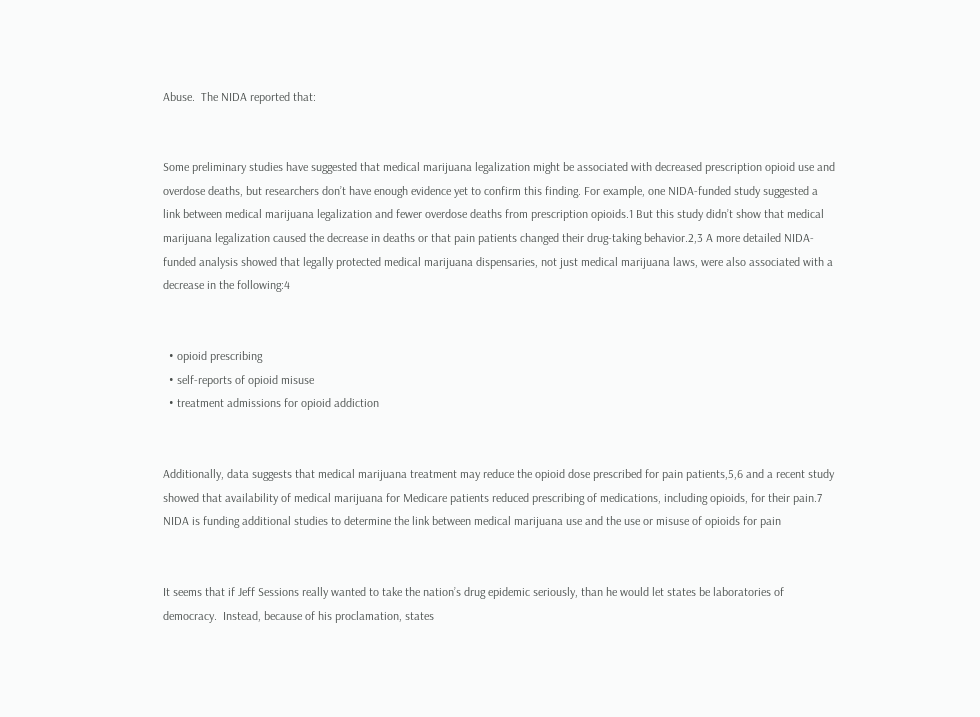Abuse.  The NIDA reported that:


Some preliminary studies have suggested that medical marijuana legalization might be associated with decreased prescription opioid use and overdose deaths, but researchers don’t have enough evidence yet to confirm this finding. For example, one NIDA-funded study suggested a link between medical marijuana legalization and fewer overdose deaths from prescription opioids.1 But this study didn’t show that medical marijuana legalization caused the decrease in deaths or that pain patients changed their drug-taking behavior.2,3 A more detailed NIDA-funded analysis showed that legally protected medical marijuana dispensaries, not just medical marijuana laws, were also associated with a decrease in the following:4


  • opioid prescribing
  • self-reports of opioid misuse
  • treatment admissions for opioid addiction


Additionally, data suggests that medical marijuana treatment may reduce the opioid dose prescribed for pain patients,5,6 and a recent study showed that availability of medical marijuana for Medicare patients reduced prescribing of medications, including opioids, for their pain.7 NIDA is funding additional studies to determine the link between medical marijuana use and the use or misuse of opioids for pain


It seems that if Jeff Sessions really wanted to take the nation’s drug epidemic seriously, than he would let states be laboratories of democracy.  Instead, because of his proclamation, states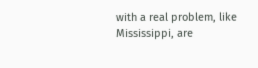with a real problem, like Mississippi, are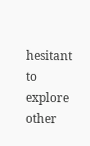hesitant to explore other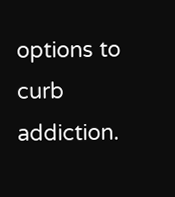options to curb addiction.